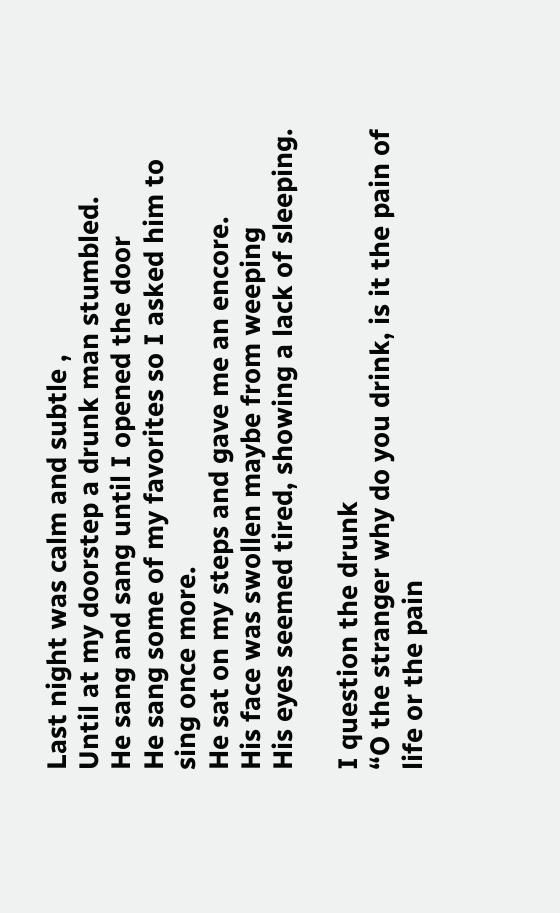Last night was calm and subtle ,
Until at my doorstep a drunk man stumbled.
He sang and sang until I opened the door
He sang some of my favorites so I asked him to sing once more.
He sat on my steps and gave me an encore.
His face was swollen maybe from weeping
His eyes seemed tired, showing a lack of sleeping.

I question the drunk
“O the stranger why do you drink, is it the pain of life or the pain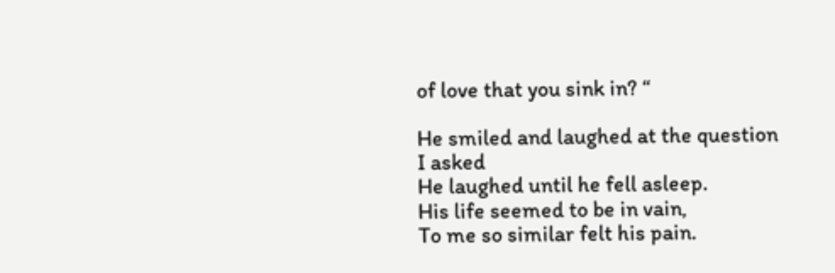of love that you sink in? “

He smiled and laughed at the question I asked
He laughed until he fell asleep.
His life seemed to be in vain,
To me so similar felt his pain.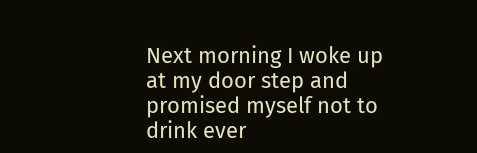Next morning I woke up at my door step and promised myself not to drink ever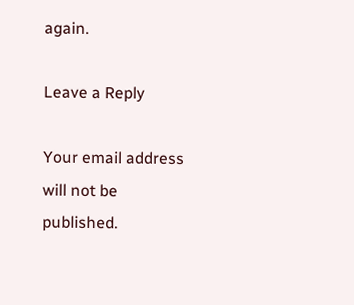again.

Leave a Reply

Your email address will not be published.